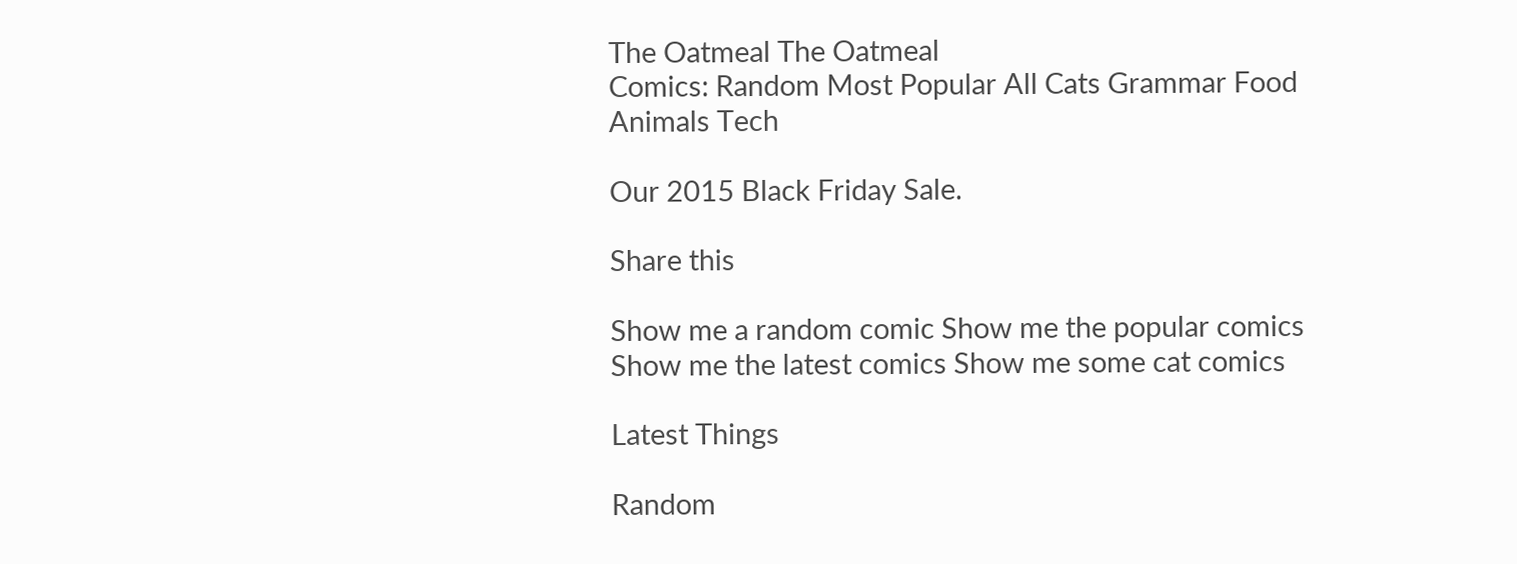The Oatmeal The Oatmeal
Comics: Random Most Popular All Cats Grammar Food Animals Tech

Our 2015 Black Friday Sale.

Share this

Show me a random comic Show me the popular comics Show me the latest comics Show me some cat comics

Latest Things

Random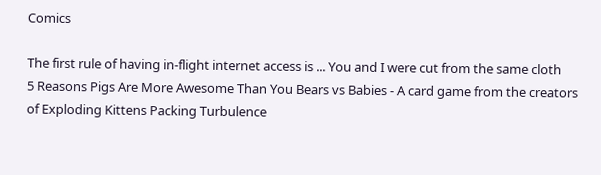Comics

The first rule of having in-flight internet access is ... You and I were cut from the same cloth
5 Reasons Pigs Are More Awesome Than You Bears vs Babies - A card game from the creators of Exploding Kittens Packing Turbulence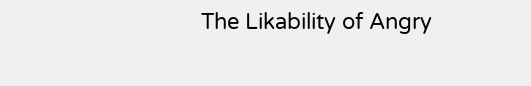The Likability of Angry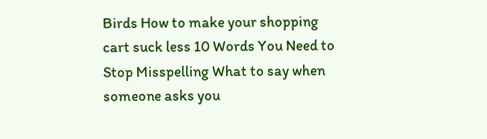Birds How to make your shopping cart suck less 10 Words You Need to Stop Misspelling What to say when someone asks you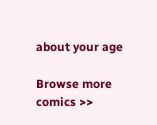about your age

Browse more comics >>